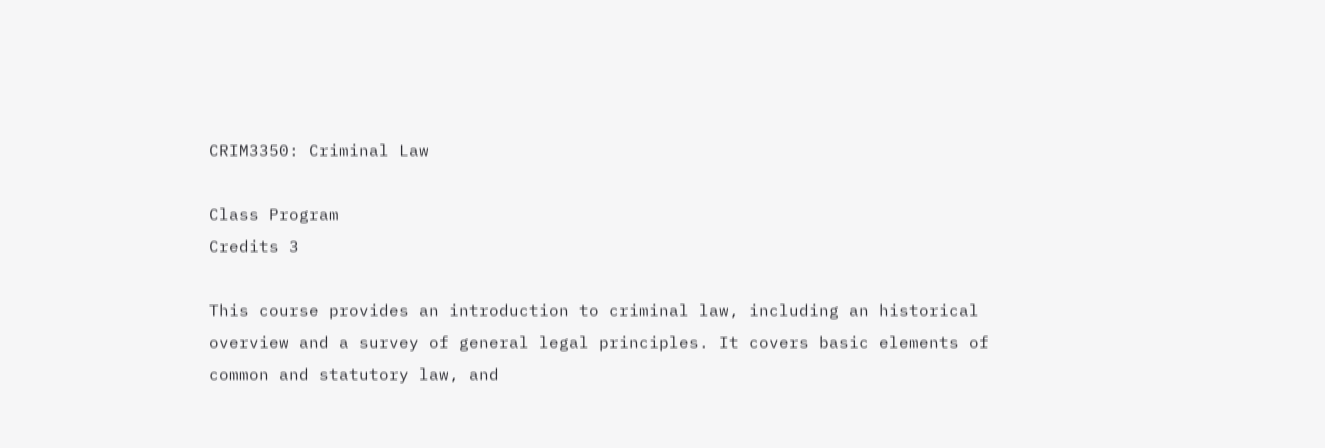CRIM3350: Criminal Law

Class Program
Credits 3

This course provides an introduction to criminal law, including an historical overview and a survey of general legal principles. It covers basic elements of common and statutory law, and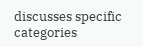discusses specific categories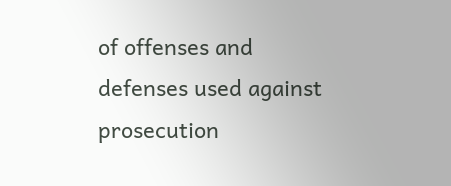of offenses and defenses used against prosecution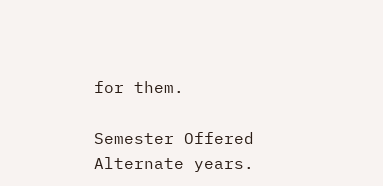for them.

Semester Offered
Alternate years.